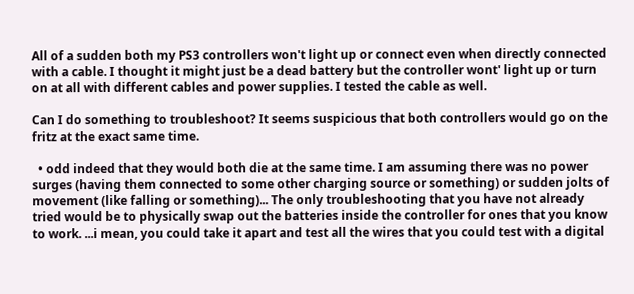All of a sudden both my PS3 controllers won't light up or connect even when directly connected with a cable. I thought it might just be a dead battery but the controller wont' light up or turn on at all with different cables and power supplies. I tested the cable as well.

Can I do something to troubleshoot? It seems suspicious that both controllers would go on the fritz at the exact same time.

  • odd indeed that they would both die at the same time. I am assuming there was no power surges (having them connected to some other charging source or something) or sudden jolts of movement (like falling or something)... The only troubleshooting that you have not already tried would be to physically swap out the batteries inside the controller for ones that you know to work. ...i mean, you could take it apart and test all the wires that you could test with a digital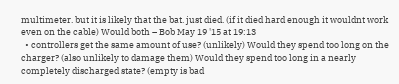multimeter. but it is likely that the bat. just died. (if it died hard enough it wouldnt work even on the cable) Would both – Bob May 19 '15 at 19:13
  • controllers get the same amount of use? (unlikely) Would they spend too long on the charger? (also unlikely to damage them) Would they spend too long in a nearly completely discharged state? (empty is bad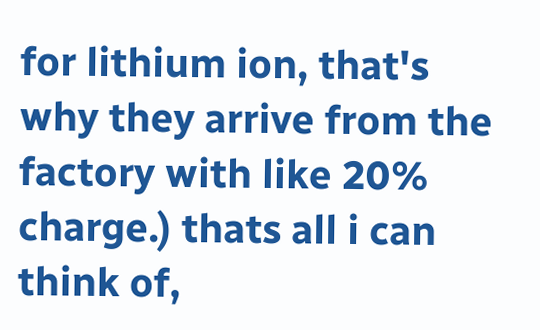for lithium ion, that's why they arrive from the factory with like 20% charge.) thats all i can think of,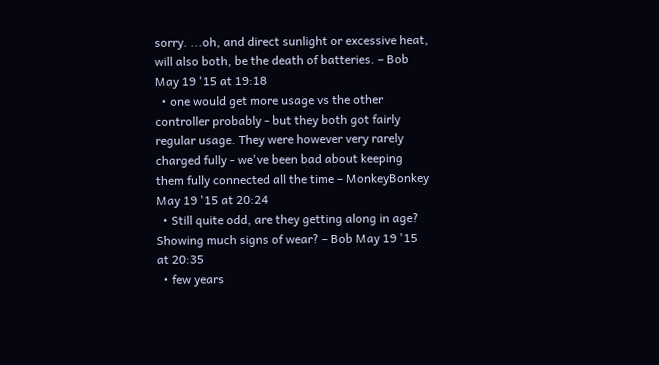sorry. ...oh, and direct sunlight or excessive heat, will also both, be the death of batteries. – Bob May 19 '15 at 19:18
  • one would get more usage vs the other controller probably - but they both got fairly regular usage. They were however very rarely charged fully - we've been bad about keeping them fully connected all the time – MonkeyBonkey May 19 '15 at 20:24
  • Still quite odd, are they getting along in age? Showing much signs of wear? – Bob May 19 '15 at 20:35
  • few years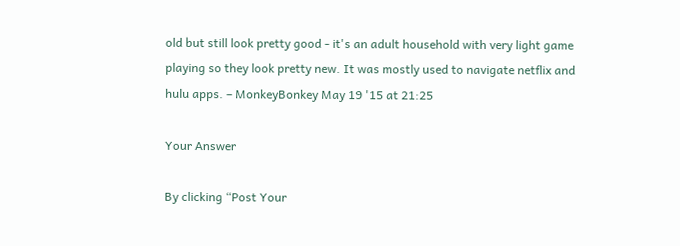old but still look pretty good - it's an adult household with very light game playing so they look pretty new. It was mostly used to navigate netflix and hulu apps. – MonkeyBonkey May 19 '15 at 21:25

Your Answer

By clicking “Post Your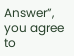Answer”, you agree to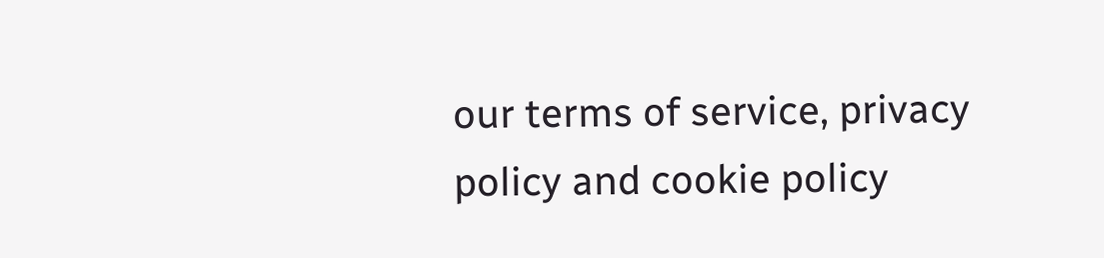our terms of service, privacy policy and cookie policy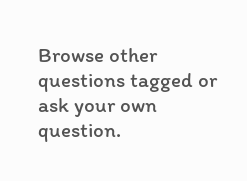Browse other questions tagged or ask your own question.